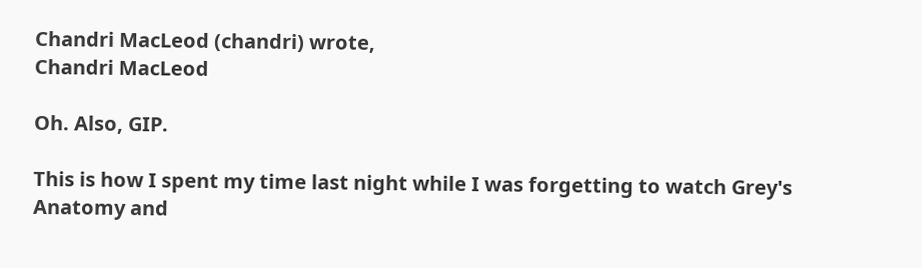Chandri MacLeod (chandri) wrote,
Chandri MacLeod

Oh. Also, GIP.

This is how I spent my time last night while I was forgetting to watch Grey's Anatomy and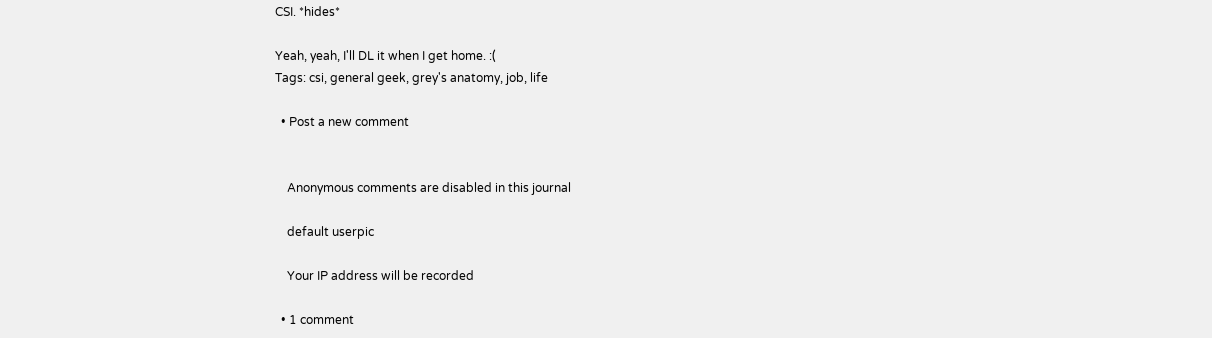CSI. *hides*

Yeah, yeah, I'll DL it when I get home. :(
Tags: csi, general geek, grey's anatomy, job, life

  • Post a new comment


    Anonymous comments are disabled in this journal

    default userpic

    Your IP address will be recorded

  • 1 comment